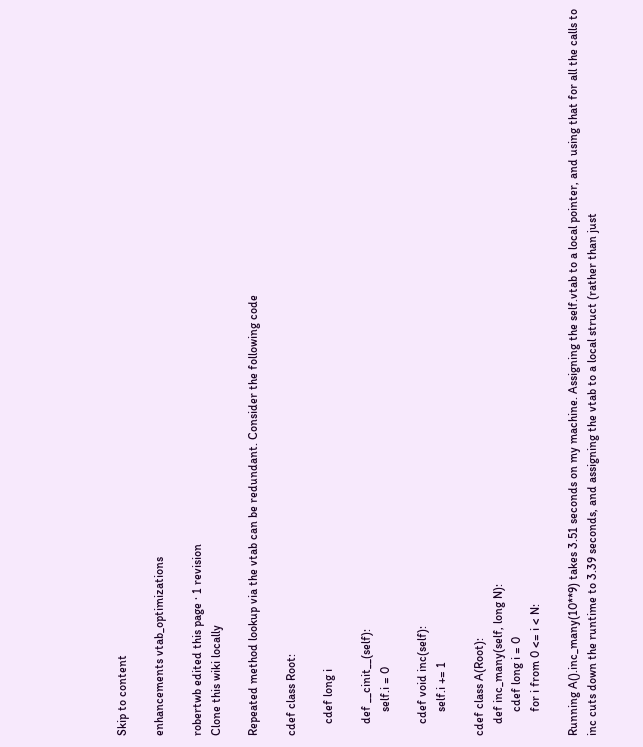Skip to content

enhancements vtab_optimizations

robertwb edited this page · 1 revision
Clone this wiki locally

Repeated method lookup via the vtab can be redundant. Consider the following code

cdef class Root:

    cdef long i

    def __cinit__(self):
        self.i = 0

    cdef void inc(self):
        self.i += 1

cdef class A(Root):
    def inc_many(self, long N):
        cdef long i = 0
        for i from 0 <= i < N:

Running A().inc_many(10**9) takes 3.51 seconds on my machine. Assigning the self.vtab to a local pointer, and using that for all the calls to inc cuts down the runtime to 3.39 seconds, and assigning the vtab to a local struct (rather than just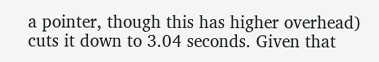a pointer, though this has higher overhead) cuts it down to 3.04 seconds. Given that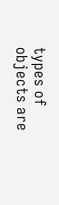types of objects are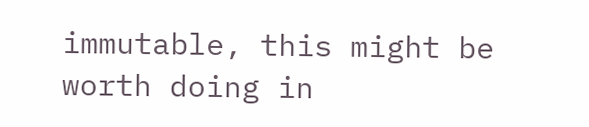immutable, this might be worth doing in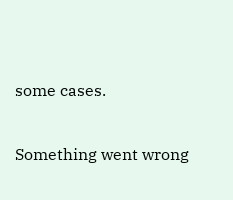some cases.

Something went wrong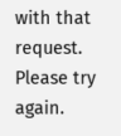with that request. Please try again.